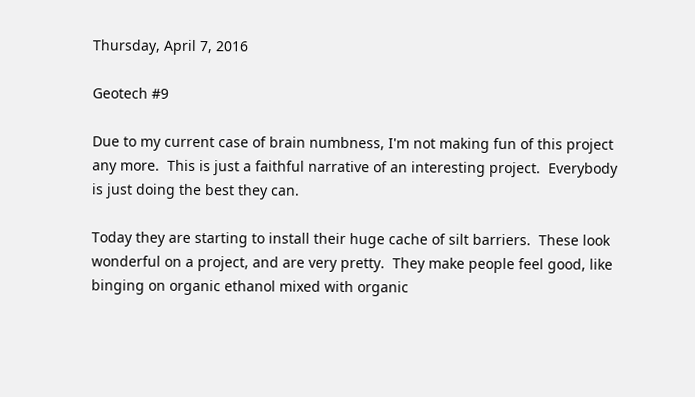Thursday, April 7, 2016

Geotech #9

Due to my current case of brain numbness, I'm not making fun of this project any more.  This is just a faithful narrative of an interesting project.  Everybody is just doing the best they can.

Today they are starting to install their huge cache of silt barriers.  These look wonderful on a project, and are very pretty.  They make people feel good, like binging on organic ethanol mixed with organic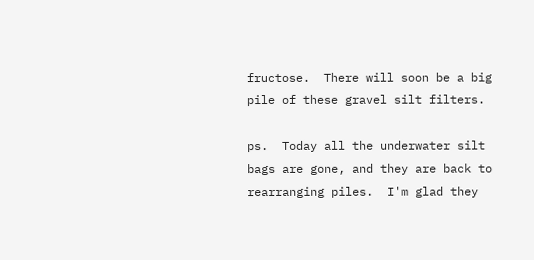fructose.  There will soon be a big pile of these gravel silt filters.

ps.  Today all the underwater silt bags are gone, and they are back to rearranging piles.  I'm glad they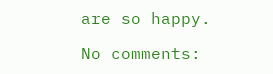are so happy.

No comments: